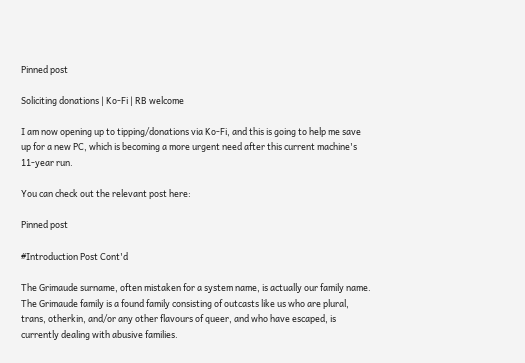Pinned post

Soliciting donations | Ko-Fi | RB welcome

I am now opening up to tipping/donations via Ko-Fi, and this is going to help me save up for a new PC, which is becoming a more urgent need after this current machine's 11-year run.

You can check out the relevant post here:

Pinned post

#Introduction Post Cont'd

The Grimaude surname, often mistaken for a system name, is actually our family name. The Grimaude family is a found family consisting of outcasts like us who are plural, trans, otherkin, and/or any other flavours of queer, and who have escaped, is currently dealing with abusive families.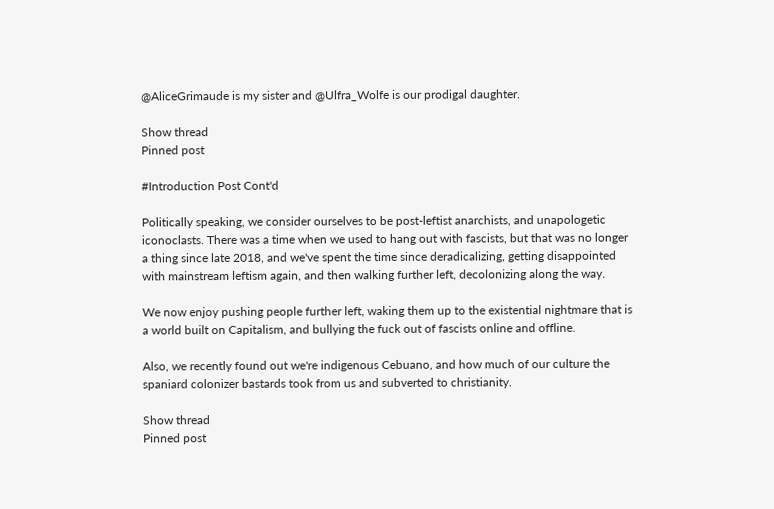@AliceGrimaude is my sister and @Ulfra_Wolfe is our prodigal daughter.

Show thread
Pinned post

#Introduction Post Cont'd

Politically speaking, we consider ourselves to be post-leftist anarchists, and unapologetic iconoclasts. There was a time when we used to hang out with fascists, but that was no longer a thing since late 2018, and we've spent the time since deradicalizing, getting disappointed with mainstream leftism again, and then walking further left, decolonizing along the way.

We now enjoy pushing people further left, waking them up to the existential nightmare that is a world built on Capitalism, and bullying the fuck out of fascists online and offline.

Also, we recently found out we're indigenous Cebuano, and how much of our culture the spaniard colonizer bastards took from us and subverted to christianity.

Show thread
Pinned post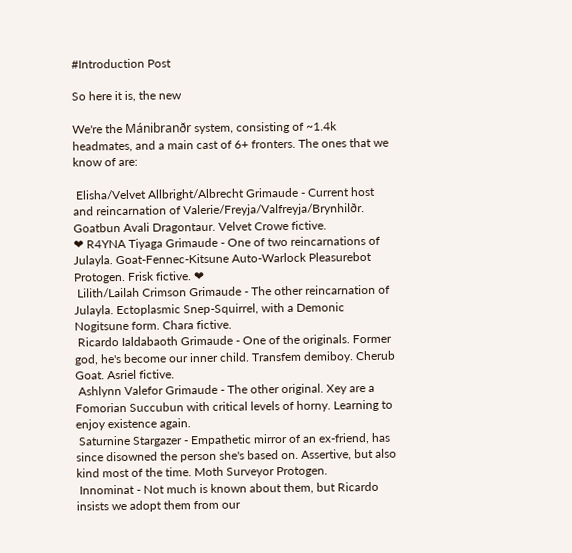#Introduction Post

So here it is, the new

We're the Mánibranðr system, consisting of ~1.4k headmates, and a main cast of 6+ fronters. The ones that we know of are:

 Elisha/Velvet Allbright/Albrecht Grimaude - Current host and reincarnation of Valerie/Freyja/Valfreyja/Brynhilðr. Goatbun Avali Dragontaur. Velvet Crowe fictive.
❤ R4YNA Tiyaga Grimaude - One of two reincarnations of Julayla. Goat-Fennec-Kitsune Auto-Warlock Pleasurebot Protogen. Frisk fictive. ❤
 Lilith/Lailah Crimson Grimaude - The other reincarnation of Julayla. Ectoplasmic Snep-Squirrel, with a Demonic Nogitsune form. Chara fictive.
 Ricardo Ialdabaoth Grimaude - One of the originals. Former god, he's become our inner child. Transfem demiboy. Cherub Goat. Asriel fictive.
 Ashlynn Valefor Grimaude - The other original. Xey are a Fomorian Succubun with critical levels of horny. Learning to enjoy existence again.
 Saturnine Stargazer - Empathetic mirror of an ex-friend, has since disowned the person she's based on. Assertive, but also kind most of the time. Moth Surveyor Protogen.
 Innominat - Not much is known about them, but Ricardo insists we adopt them from our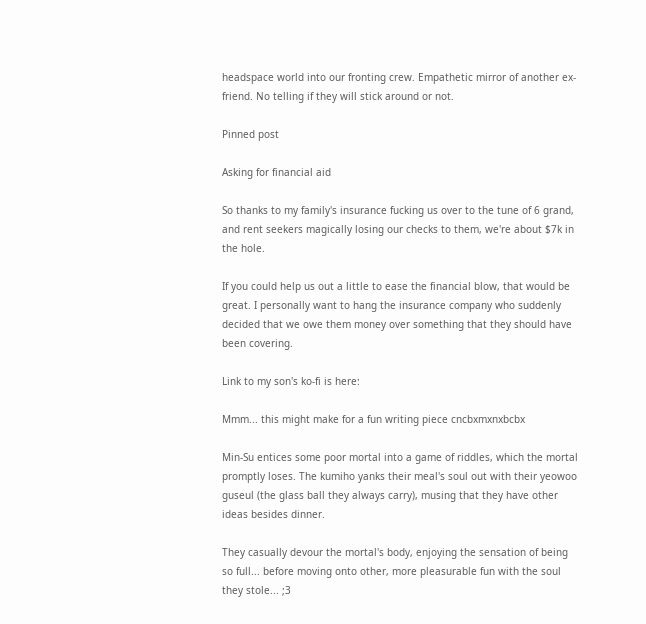headspace world into our fronting crew. Empathetic mirror of another ex-friend. No telling if they will stick around or not.

Pinned post

Asking for financial aid

So thanks to my family's insurance fucking us over to the tune of 6 grand, and rent seekers magically losing our checks to them, we're about $7k in the hole.

If you could help us out a little to ease the financial blow, that would be great. I personally want to hang the insurance company who suddenly decided that we owe them money over something that they should have been covering.

Link to my son's ko-fi is here:

Mmm... this might make for a fun writing piece cncbxmxnxbcbx

Min-Su entices some poor mortal into a game of riddles, which the mortal promptly loses. The kumiho yanks their meal's soul out with their yeowoo guseul (the glass ball they always carry), musing that they have other ideas besides dinner.

They casually devour the mortal's body, enjoying the sensation of being so full... before moving onto other, more pleasurable fun with the soul they stole... ;3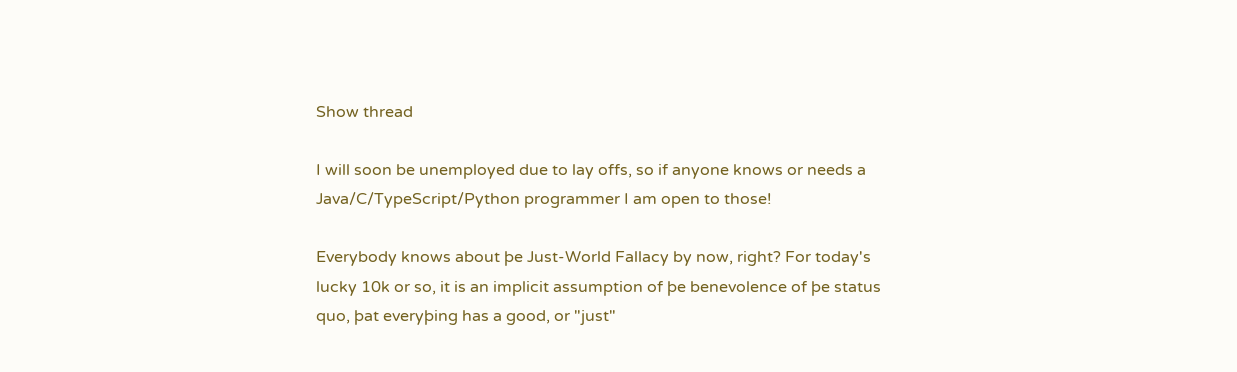Show thread

I will soon be unemployed due to lay offs, so if anyone knows or needs a Java/C/TypeScript/Python programmer I am open to those!

Everybody knows about þe Just-World Fallacy by now, right? For today's lucky 10k or so, it is an implicit assumption of þe benevolence of þe status quo, þat everyþing has a good, or "just"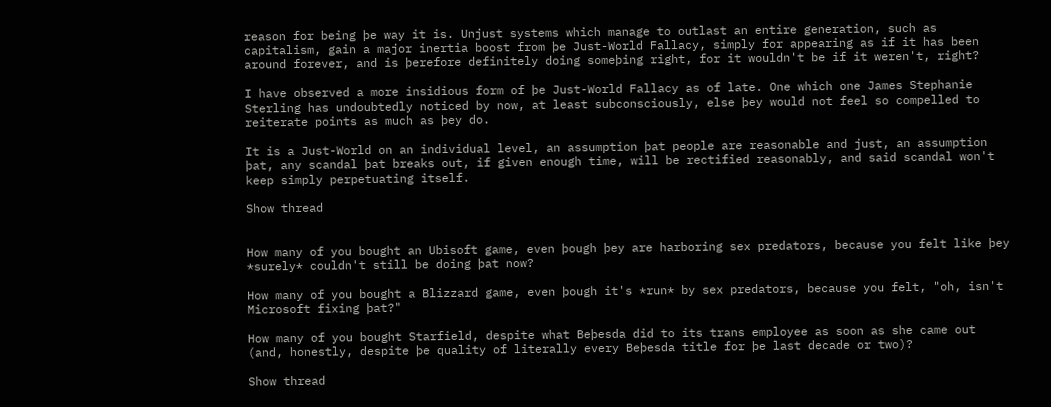reason for being þe way it is. Unjust systems which manage to outlast an entire generation, such as capitalism, gain a major inertia boost from þe Just-World Fallacy, simply for appearing as if it has been around forever, and is þerefore definitely doing someþing right, for it wouldn't be if it weren't, right?

I have observed a more insidious form of þe Just-World Fallacy as of late. One which one James Stephanie Sterling has undoubtedly noticed by now, at least subconsciously, else þey would not feel so compelled to reiterate points as much as þey do.

It is a Just-World on an individual level, an assumption þat people are reasonable and just, an assumption þat, any scandal þat breaks out, if given enough time, will be rectified reasonably, and said scandal won't keep simply perpetuating itself.

Show thread


How many of you bought an Ubisoft game, even þough þey are harboring sex predators, because you felt like þey *surely* couldn't still be doing þat now?

How many of you bought a Blizzard game, even þough it's *run* by sex predators, because you felt, "oh, isn't Microsoft fixing þat?"

How many of you bought Starfield, despite what Beþesda did to its trans employee as soon as she came out (and, honestly, despite þe quality of literally every Beþesda title for þe last decade or two)?

Show thread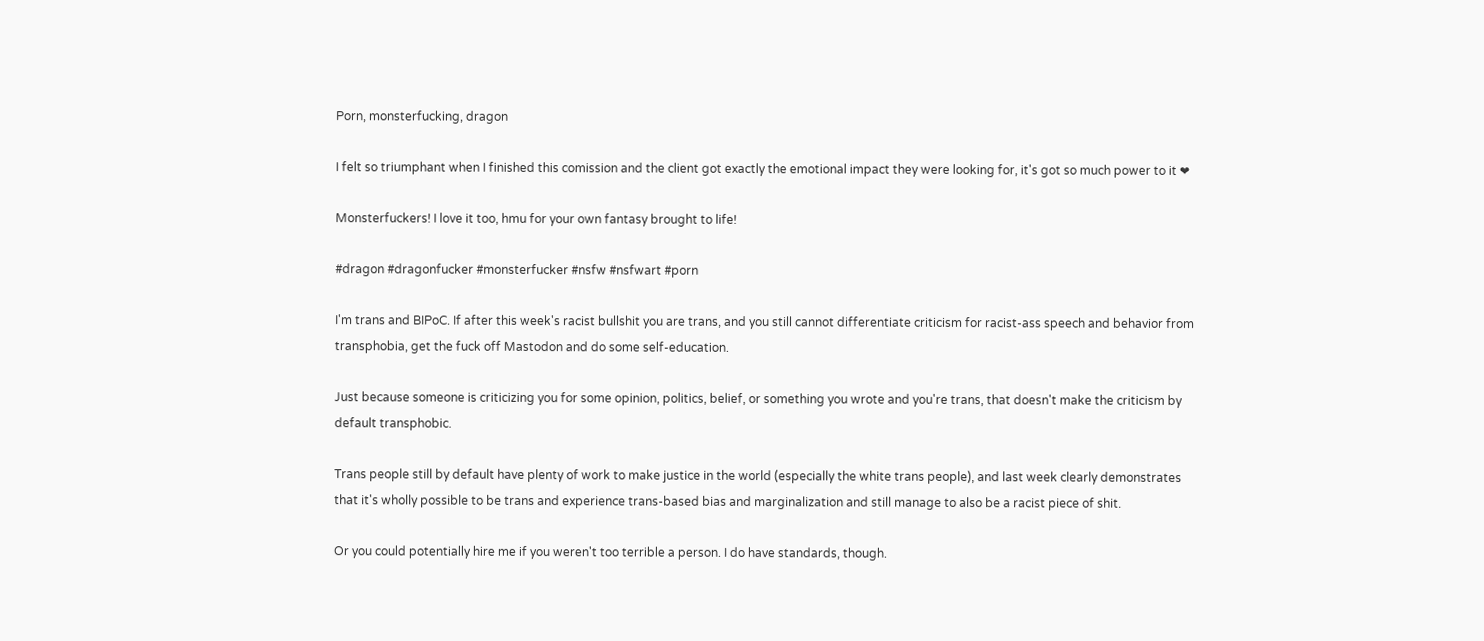Porn, monsterfucking, dragon

I felt so triumphant when I finished this comission and the client got exactly the emotional impact they were looking for, it's got so much power to it ❤

Monsterfuckers! I love it too, hmu for your own fantasy brought to life!

#dragon #dragonfucker #monsterfucker #nsfw #nsfwart #porn

I'm trans and BIPoC. If after this week's racist bullshit you are trans, and you still cannot differentiate criticism for racist-ass speech and behavior from transphobia, get the fuck off Mastodon and do some self-education.

Just because someone is criticizing you for some opinion, politics, belief, or something you wrote and you're trans, that doesn't make the criticism by default transphobic.

Trans people still by default have plenty of work to make justice in the world (especially the white trans people), and last week clearly demonstrates that it's wholly possible to be trans and experience trans-based bias and marginalization and still manage to also be a racist piece of shit.

Or you could potentially hire me if you weren't too terrible a person. I do have standards, though.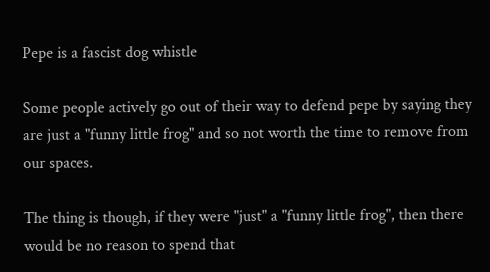Pepe is a fascist dog whistle

Some people actively go out of their way to defend pepe by saying they are just a "funny little frog" and so not worth the time to remove from our spaces.

The thing is though, if they were "just" a "funny little frog", then there would be no reason to spend that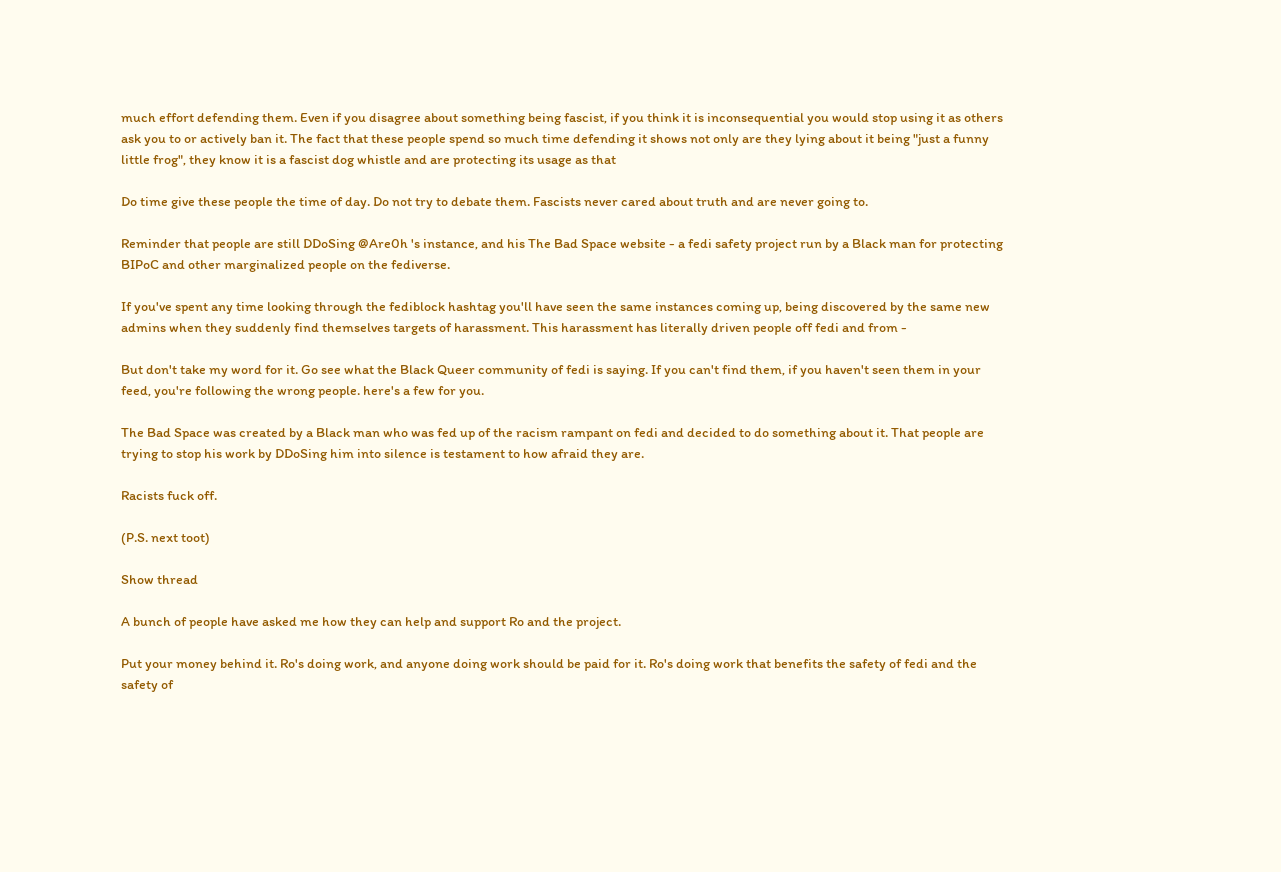much effort defending them. Even if you disagree about something being fascist, if you think it is inconsequential you would stop using it as others ask you to or actively ban it. The fact that these people spend so much time defending it shows not only are they lying about it being "just a funny little frog", they know it is a fascist dog whistle and are protecting its usage as that

Do time give these people the time of day. Do not try to debate them. Fascists never cared about truth and are never going to.

Reminder that people are still DDoSing @Are0h 's instance, and his The Bad Space website - a fedi safety project run by a Black man for protecting BIPoC and other marginalized people on the fediverse.

If you've spent any time looking through the fediblock hashtag you'll have seen the same instances coming up, being discovered by the same new admins when they suddenly find themselves targets of harassment. This harassment has literally driven people off fedi and from -

But don't take my word for it. Go see what the Black Queer community of fedi is saying. If you can't find them, if you haven't seen them in your feed, you're following the wrong people. here's a few for you.

The Bad Space was created by a Black man who was fed up of the racism rampant on fedi and decided to do something about it. That people are trying to stop his work by DDoSing him into silence is testament to how afraid they are.

Racists fuck off.

(P.S. next toot)

Show thread

A bunch of people have asked me how they can help and support Ro and the project.

Put your money behind it. Ro's doing work, and anyone doing work should be paid for it. Ro's doing work that benefits the safety of fedi and the safety of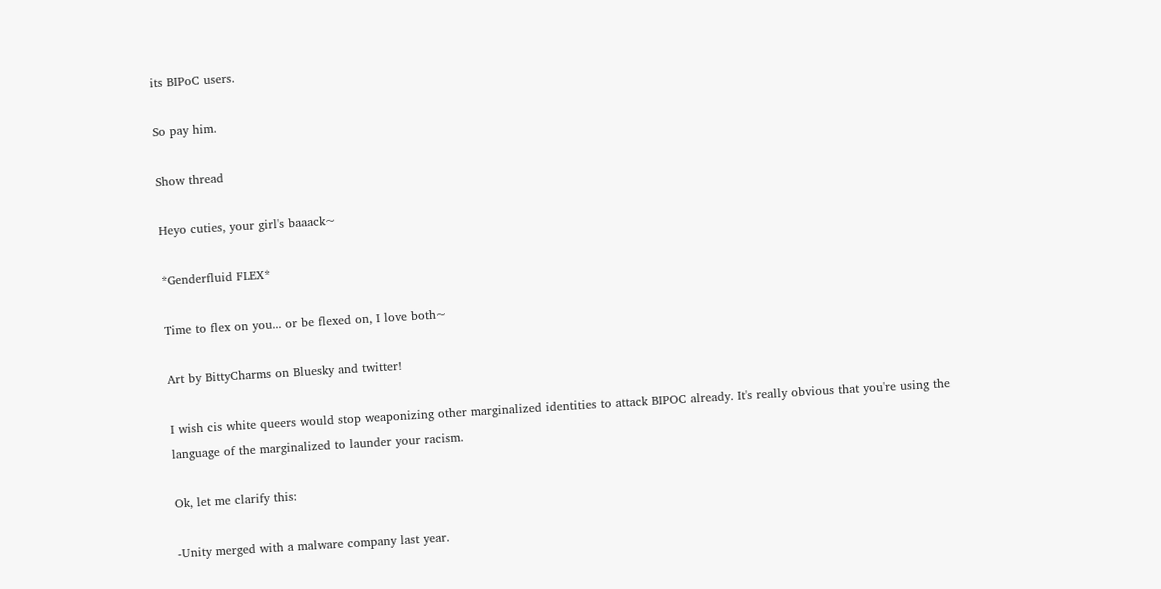its BIPoC users.

So pay him.

Show thread

Heyo cuties, your girl's baaack~

*Genderfluid FLEX*

Time to flex on you... or be flexed on, I love both~

Art by BittyCharms on Bluesky and twitter!

I wish cis white queers would stop weaponizing other marginalized identities to attack BIPOC already. It's really obvious that you're using the language of the marginalized to launder your racism.

Ok, let me clarify this:

-Unity merged with a malware company last year.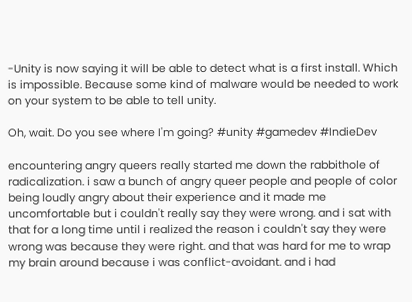-Unity is now saying it will be able to detect what is a first install. Which is impossible. Because some kind of malware would be needed to work on your system to be able to tell unity.

Oh, wait. Do you see where I'm going? #unity #gamedev #IndieDev

encountering angry queers really started me down the rabbithole of radicalization. i saw a bunch of angry queer people and people of color being loudly angry about their experience and it made me uncomfortable but i couldn't really say they were wrong. and i sat with that for a long time until i realized the reason i couldn't say they were wrong was because they were right. and that was hard for me to wrap my brain around because i was conflict-avoidant. and i had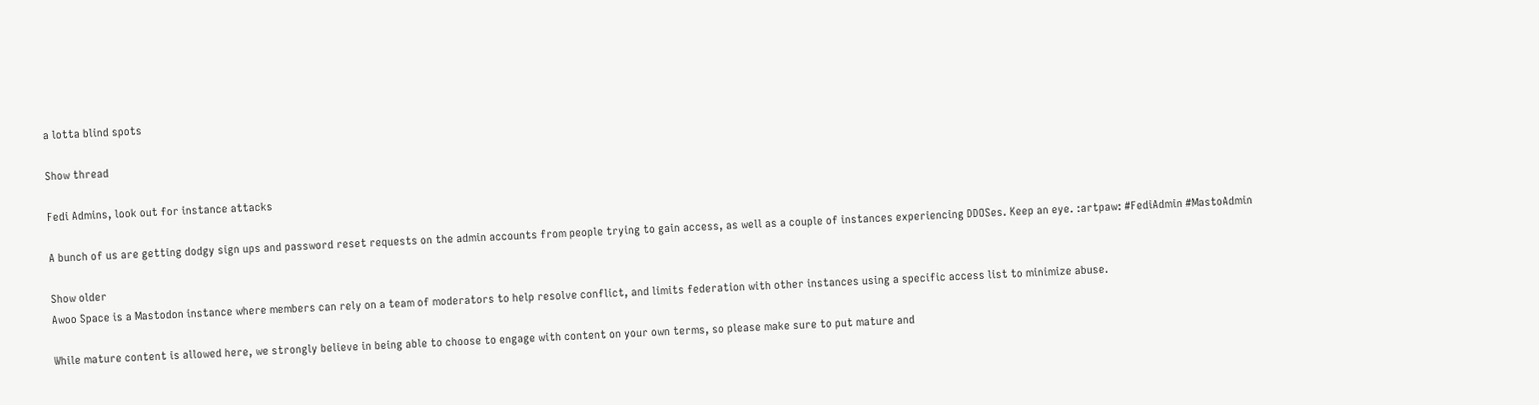a lotta blind spots

Show thread

Fedi Admins, look out for instance attacks

A bunch of us are getting dodgy sign ups and password reset requests on the admin accounts from people trying to gain access, as well as a couple of instances experiencing DDOSes. Keep an eye. :artpaw: #FediAdmin #MastoAdmin

Show older
Awoo Space is a Mastodon instance where members can rely on a team of moderators to help resolve conflict, and limits federation with other instances using a specific access list to minimize abuse.

While mature content is allowed here, we strongly believe in being able to choose to engage with content on your own terms, so please make sure to put mature and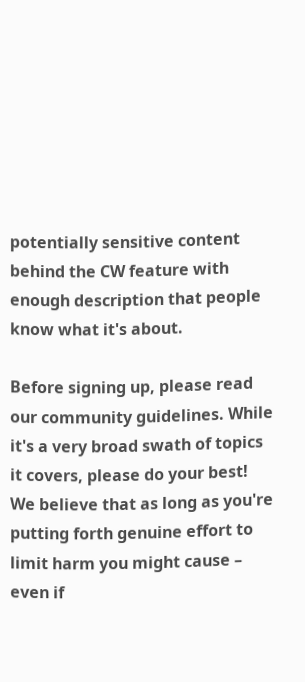potentially sensitive content behind the CW feature with enough description that people know what it's about.

Before signing up, please read our community guidelines. While it's a very broad swath of topics it covers, please do your best! We believe that as long as you're putting forth genuine effort to limit harm you might cause – even if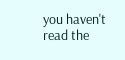you haven't read the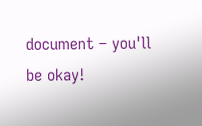document – you'll be okay!